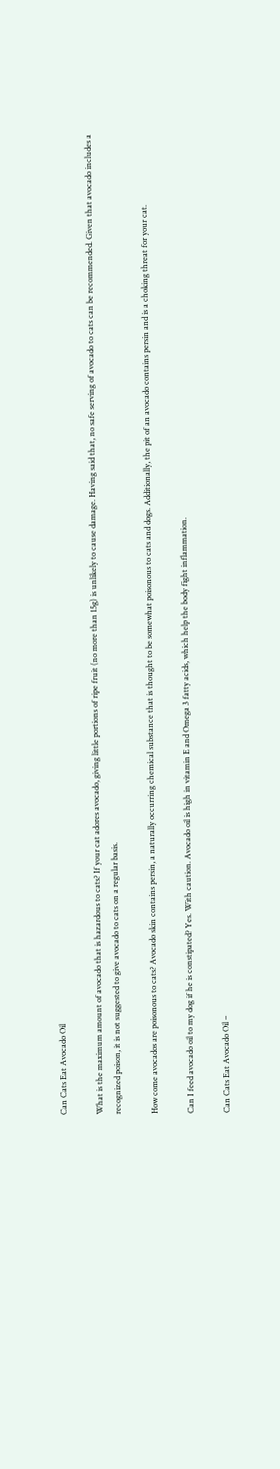Can Cats Eat Avocado Oil

What is the maximum amount of avocado that is hazardous to cats? If your cat adores avocado, giving little portions of ripe fruit (no more than 15g) is unlikely to cause damage. Having said that, no safe serving of avocado to cats can be recommended. Given that avocado includes a recognized poison, it is not suggested to give avocado to cats on a regular basis.

How come avocados are poisonous to cats? Avocado skin contains persin, a naturally occurring chemical substance that is thought to be somewhat poisonous to cats and dogs. Additionally, the pit of an avocado contains persin and is a choking threat for your cat.

Can I feed avocado oil to my dog if he is constipated? Yes. With caution. Avocado oil is high in vitamin E and Omega 3 fatty acids, which help the body fight inflammation.

Can Cats Eat Avocado Oil –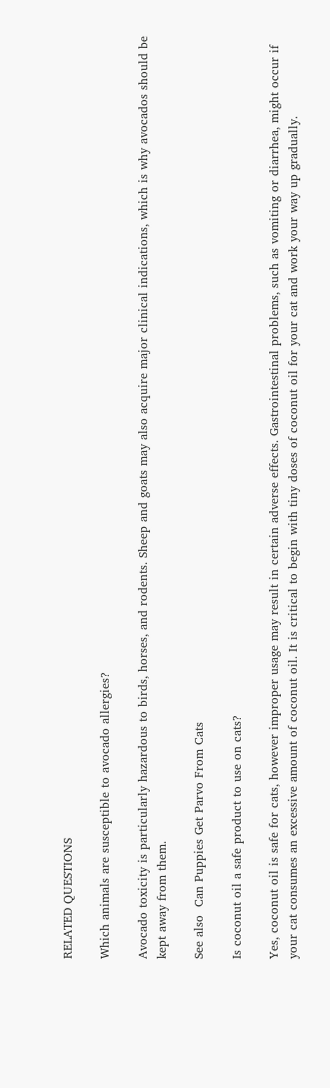RELATED QUESTIONS

Which animals are susceptible to avocado allergies?

Avocado toxicity is particularly hazardous to birds, horses, and rodents. Sheep and goats may also acquire major clinical indications, which is why avocados should be kept away from them.

See also  Can Puppies Get Parvo From Cats

Is coconut oil a safe product to use on cats?

Yes, coconut oil is safe for cats, however improper usage may result in certain adverse effects. Gastrointestinal problems, such as vomiting or diarrhea, might occur if your cat consumes an excessive amount of coconut oil. It is critical to begin with tiny doses of coconut oil for your cat and work your way up gradually.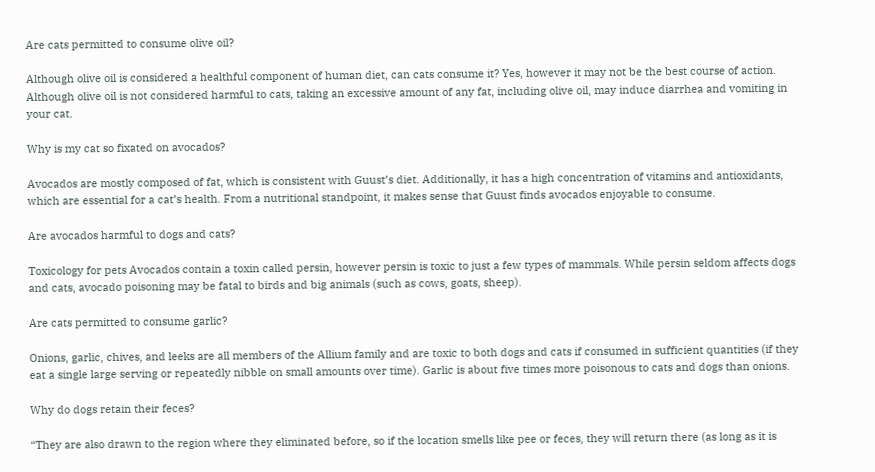Are cats permitted to consume olive oil?

Although olive oil is considered a healthful component of human diet, can cats consume it? Yes, however it may not be the best course of action. Although olive oil is not considered harmful to cats, taking an excessive amount of any fat, including olive oil, may induce diarrhea and vomiting in your cat.

Why is my cat so fixated on avocados?

Avocados are mostly composed of fat, which is consistent with Guust’s diet. Additionally, it has a high concentration of vitamins and antioxidants, which are essential for a cat’s health. From a nutritional standpoint, it makes sense that Guust finds avocados enjoyable to consume.

Are avocados harmful to dogs and cats?

Toxicology for pets Avocados contain a toxin called persin, however persin is toxic to just a few types of mammals. While persin seldom affects dogs and cats, avocado poisoning may be fatal to birds and big animals (such as cows, goats, sheep).

Are cats permitted to consume garlic?

Onions, garlic, chives, and leeks are all members of the Allium family and are toxic to both dogs and cats if consumed in sufficient quantities (if they eat a single large serving or repeatedly nibble on small amounts over time). Garlic is about five times more poisonous to cats and dogs than onions.

Why do dogs retain their feces?

“They are also drawn to the region where they eliminated before, so if the location smells like pee or feces, they will return there (as long as it is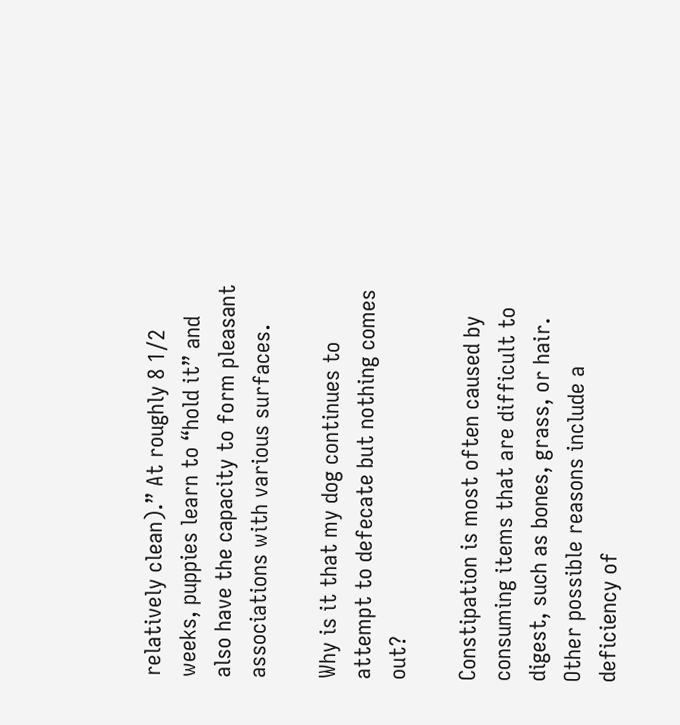relatively clean).” At roughly 8 1/2 weeks, puppies learn to “hold it” and also have the capacity to form pleasant associations with various surfaces.

Why is it that my dog continues to attempt to defecate but nothing comes out?

Constipation is most often caused by consuming items that are difficult to digest, such as bones, grass, or hair. Other possible reasons include a deficiency of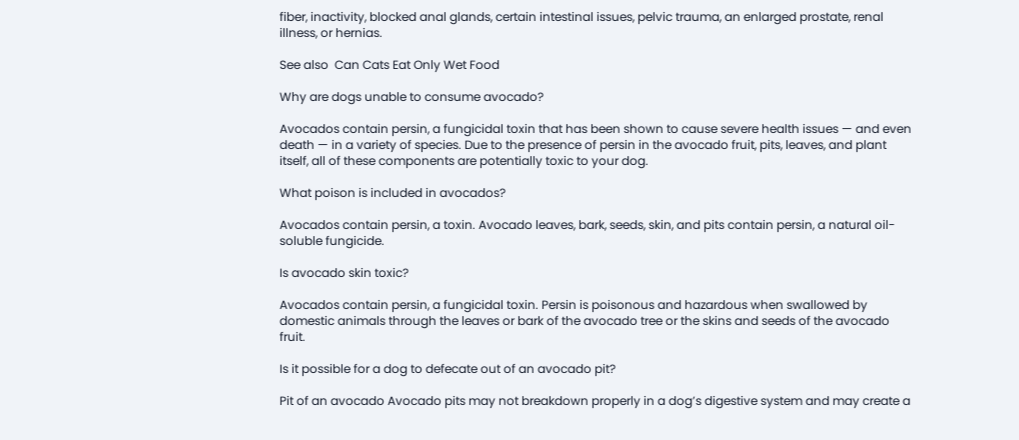fiber, inactivity, blocked anal glands, certain intestinal issues, pelvic trauma, an enlarged prostate, renal illness, or hernias.

See also  Can Cats Eat Only Wet Food

Why are dogs unable to consume avocado?

Avocados contain persin, a fungicidal toxin that has been shown to cause severe health issues — and even death — in a variety of species. Due to the presence of persin in the avocado fruit, pits, leaves, and plant itself, all of these components are potentially toxic to your dog.

What poison is included in avocados?

Avocados contain persin, a toxin. Avocado leaves, bark, seeds, skin, and pits contain persin, a natural oil-soluble fungicide.

Is avocado skin toxic?

Avocados contain persin, a fungicidal toxin. Persin is poisonous and hazardous when swallowed by domestic animals through the leaves or bark of the avocado tree or the skins and seeds of the avocado fruit.

Is it possible for a dog to defecate out of an avocado pit?

Pit of an avocado Avocado pits may not breakdown properly in a dog’s digestive system and may create a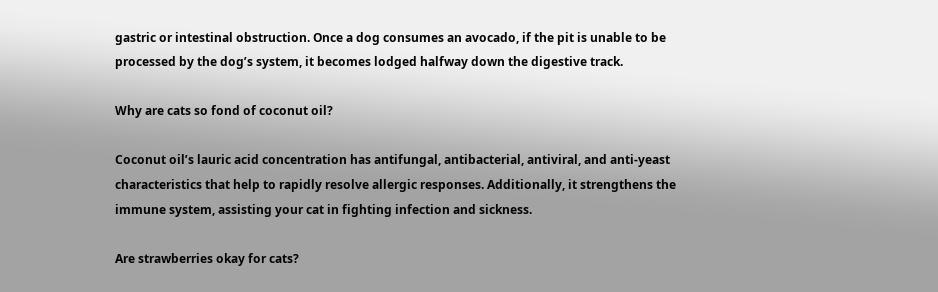gastric or intestinal obstruction. Once a dog consumes an avocado, if the pit is unable to be processed by the dog’s system, it becomes lodged halfway down the digestive track.

Why are cats so fond of coconut oil?

Coconut oil’s lauric acid concentration has antifungal, antibacterial, antiviral, and anti-yeast characteristics that help to rapidly resolve allergic responses. Additionally, it strengthens the immune system, assisting your cat in fighting infection and sickness.

Are strawberries okay for cats?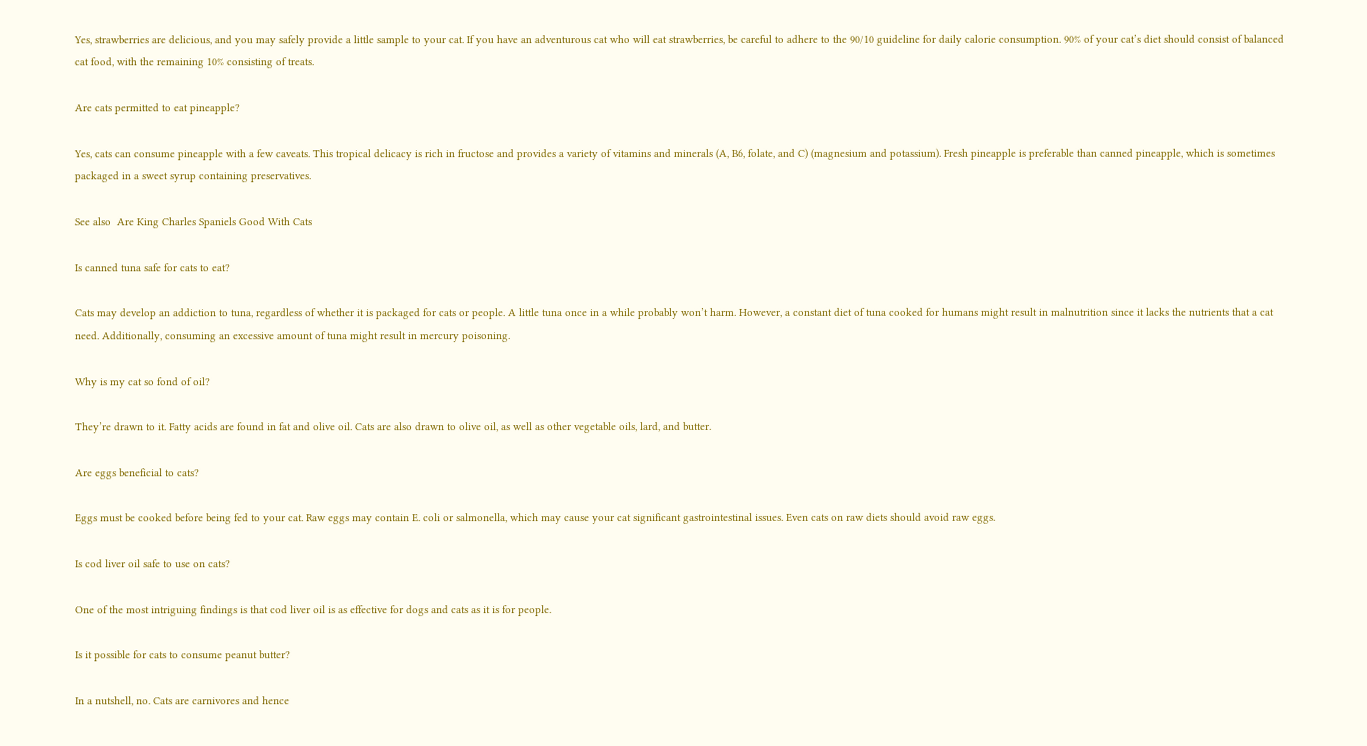Yes, strawberries are delicious, and you may safely provide a little sample to your cat. If you have an adventurous cat who will eat strawberries, be careful to adhere to the 90/10 guideline for daily calorie consumption. 90% of your cat’s diet should consist of balanced cat food, with the remaining 10% consisting of treats.

Are cats permitted to eat pineapple?

Yes, cats can consume pineapple with a few caveats. This tropical delicacy is rich in fructose and provides a variety of vitamins and minerals (A, B6, folate, and C) (magnesium and potassium). Fresh pineapple is preferable than canned pineapple, which is sometimes packaged in a sweet syrup containing preservatives.

See also  Are King Charles Spaniels Good With Cats

Is canned tuna safe for cats to eat?

Cats may develop an addiction to tuna, regardless of whether it is packaged for cats or people. A little tuna once in a while probably won’t harm. However, a constant diet of tuna cooked for humans might result in malnutrition since it lacks the nutrients that a cat need. Additionally, consuming an excessive amount of tuna might result in mercury poisoning.

Why is my cat so fond of oil?

They’re drawn to it. Fatty acids are found in fat and olive oil. Cats are also drawn to olive oil, as well as other vegetable oils, lard, and butter.

Are eggs beneficial to cats?

Eggs must be cooked before being fed to your cat. Raw eggs may contain E. coli or salmonella, which may cause your cat significant gastrointestinal issues. Even cats on raw diets should avoid raw eggs.

Is cod liver oil safe to use on cats?

One of the most intriguing findings is that cod liver oil is as effective for dogs and cats as it is for people.

Is it possible for cats to consume peanut butter?

In a nutshell, no. Cats are carnivores and hence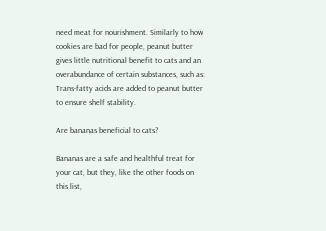need meat for nourishment. Similarly to how cookies are bad for people, peanut butter gives little nutritional benefit to cats and an overabundance of certain substances, such as: Trans-fatty acids are added to peanut butter to ensure shelf stability.

Are bananas beneficial to cats?

Bananas are a safe and healthful treat for your cat, but they, like the other foods on this list,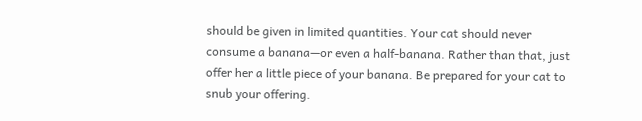should be given in limited quantities. Your cat should never consume a banana—or even a half-banana. Rather than that, just offer her a little piece of your banana. Be prepared for your cat to snub your offering.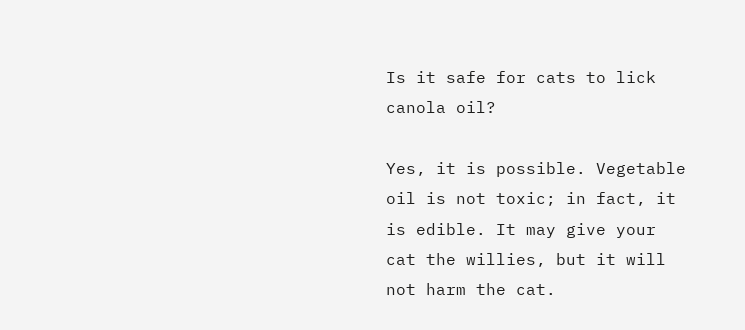Is it safe for cats to lick canola oil?

Yes, it is possible. Vegetable oil is not toxic; in fact, it is edible. It may give your cat the willies, but it will not harm the cat.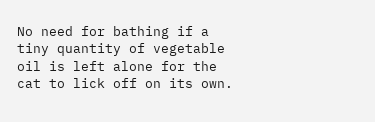No need for bathing if a tiny quantity of vegetable oil is left alone for the cat to lick off on its own.